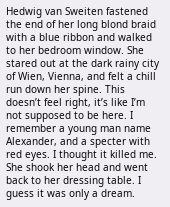Hedwig van Sweiten fastened the end of her long blond braid with a blue ribbon and walked to her bedroom window. She stared out at the dark rainy city of Wien, Vienna, and felt a chill run down her spine. This doesn’t feel right, it’s like I’m not supposed to be here. I remember a young man name Alexander, and a specter with red eyes. I thought it killed me. She shook her head and went back to her dressing table. I guess it was only a dream.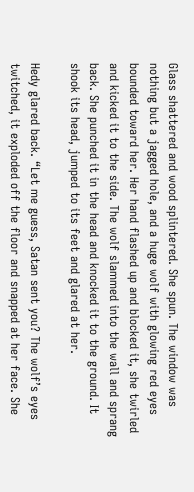Glass shattered and wood splintered. She spun. The window was nothing but a jagged hole, and a huge wolf with glowing red eyes bounded toward her. Her hand flashed up and blocked it, she twirled and kicked it to the side. The wolf slammed into the wall and sprang back. She punched it in the head and knocked it to the ground. It shook its head, jumped to its feet and glared at her.

Hedy glared back. “Let me guess, Satan sent you? The wolf’s eyes twitched, it exploded off the floor and snapped at her face. She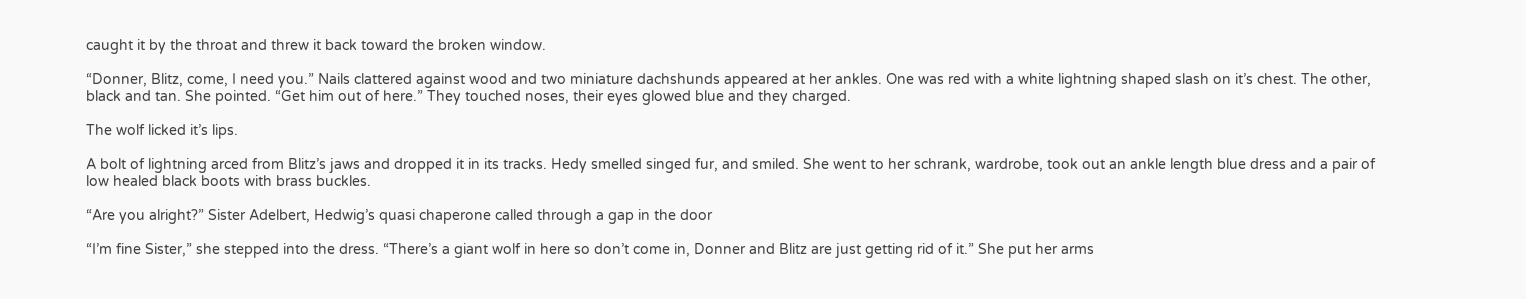caught it by the throat and threw it back toward the broken window.

“Donner, Blitz, come, I need you.” Nails clattered against wood and two miniature dachshunds appeared at her ankles. One was red with a white lightning shaped slash on it’s chest. The other, black and tan. She pointed. “Get him out of here.” They touched noses, their eyes glowed blue and they charged.

The wolf licked it’s lips.

A bolt of lightning arced from Blitz’s jaws and dropped it in its tracks. Hedy smelled singed fur, and smiled. She went to her schrank, wardrobe, took out an ankle length blue dress and a pair of low healed black boots with brass buckles.

“Are you alright?” Sister Adelbert, Hedwig’s quasi chaperone called through a gap in the door

“I’m fine Sister,” she stepped into the dress. “There’s a giant wolf in here so don’t come in, Donner and Blitz are just getting rid of it.” She put her arms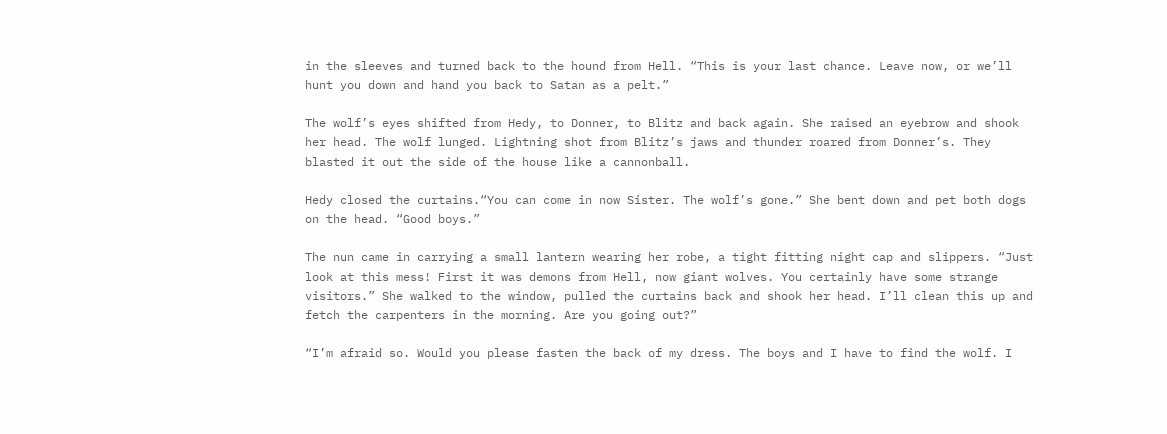in the sleeves and turned back to the hound from Hell. “This is your last chance. Leave now, or we’ll hunt you down and hand you back to Satan as a pelt.”

The wolf’s eyes shifted from Hedy, to Donner, to Blitz and back again. She raised an eyebrow and shook her head. The wolf lunged. Lightning shot from Blitz’s jaws and thunder roared from Donner’s. They blasted it out the side of the house like a cannonball.

Hedy closed the curtains.“You can come in now Sister. The wolf’s gone.” She bent down and pet both dogs on the head. “Good boys.”

The nun came in carrying a small lantern wearing her robe, a tight fitting night cap and slippers. “Just look at this mess! First it was demons from Hell, now giant wolves. You certainly have some strange visitors.” She walked to the window, pulled the curtains back and shook her head. I’ll clean this up and fetch the carpenters in the morning. Are you going out?”

“I’m afraid so. Would you please fasten the back of my dress. The boys and I have to find the wolf. I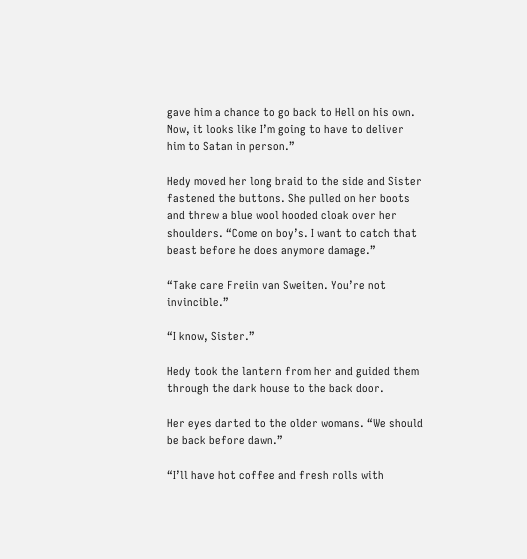gave him a chance to go back to Hell on his own. Now, it looks like I’m going to have to deliver him to Satan in person.”

Hedy moved her long braid to the side and Sister fastened the buttons. She pulled on her boots and threw a blue wool hooded cloak over her shoulders. “Come on boy’s. I want to catch that beast before he does anymore damage.”

“Take care Freiin van Sweiten. You’re not invincible.”

“I know, Sister.”

Hedy took the lantern from her and guided them through the dark house to the back door.

Her eyes darted to the older womans. “We should be back before dawn.”

“I’ll have hot coffee and fresh rolls with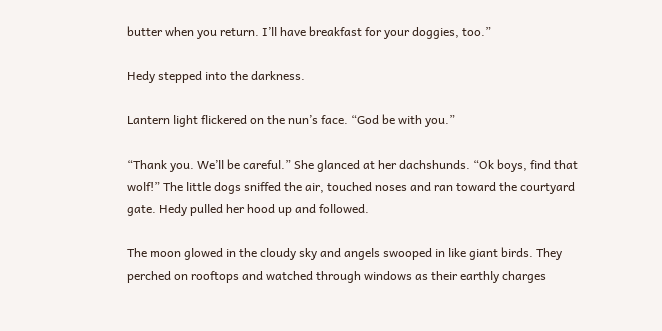butter when you return. I’ll have breakfast for your doggies, too.”

Hedy stepped into the darkness.

Lantern light flickered on the nun’s face. “God be with you.”

“Thank you. We’ll be careful.” She glanced at her dachshunds. “Ok boys, find that wolf!” The little dogs sniffed the air, touched noses and ran toward the courtyard gate. Hedy pulled her hood up and followed.

The moon glowed in the cloudy sky and angels swooped in like giant birds. They perched on rooftops and watched through windows as their earthly charges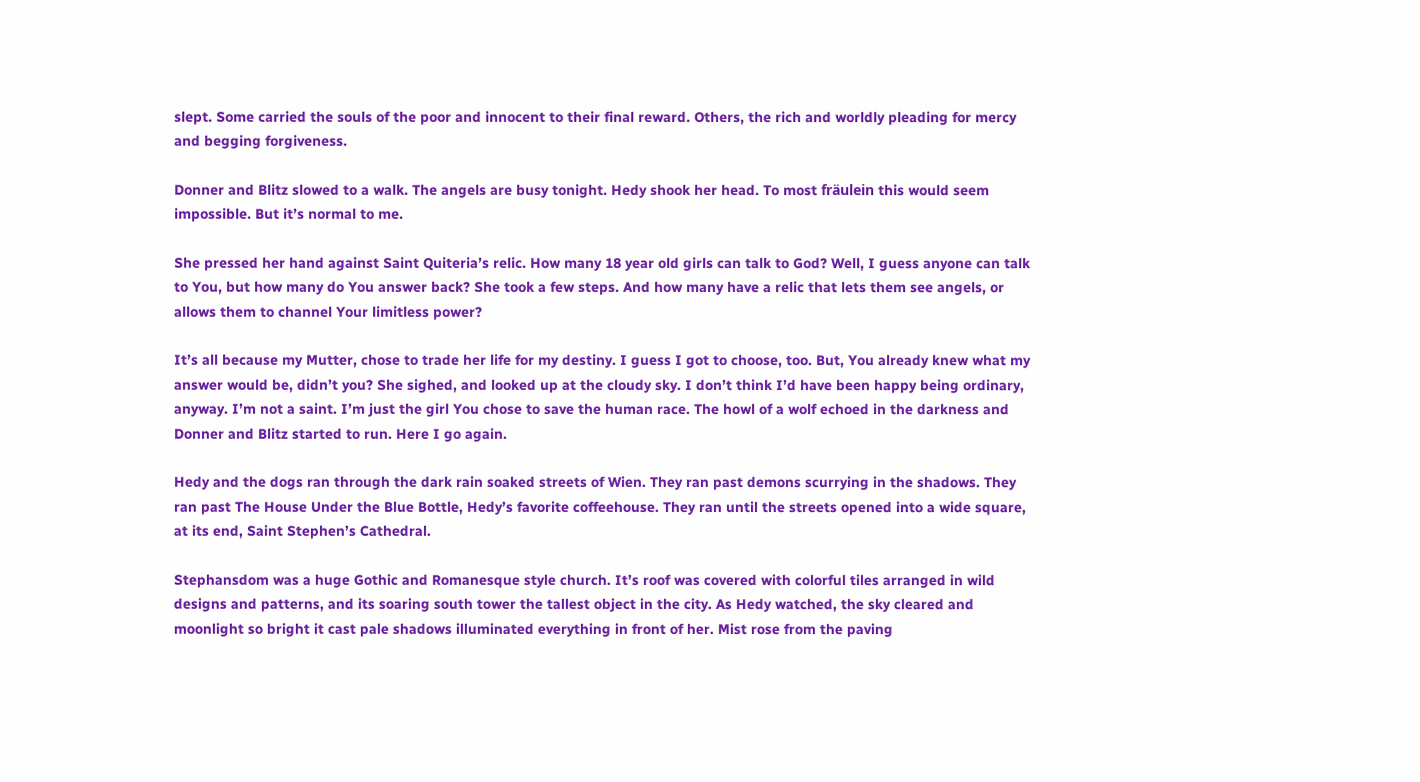slept. Some carried the souls of the poor and innocent to their final reward. Others, the rich and worldly pleading for mercy and begging forgiveness.

Donner and Blitz slowed to a walk. The angels are busy tonight. Hedy shook her head. To most fräulein this would seem impossible. But it’s normal to me.

She pressed her hand against Saint Quiteria’s relic. How many 18 year old girls can talk to God? Well, I guess anyone can talk to You, but how many do You answer back? She took a few steps. And how many have a relic that lets them see angels, or allows them to channel Your limitless power?

It’s all because my Mutter, chose to trade her life for my destiny. I guess I got to choose, too. But, You already knew what my answer would be, didn’t you? She sighed, and looked up at the cloudy sky. I don’t think I’d have been happy being ordinary, anyway. I’m not a saint. I’m just the girl You chose to save the human race. The howl of a wolf echoed in the darkness and Donner and Blitz started to run. Here I go again.

Hedy and the dogs ran through the dark rain soaked streets of Wien. They ran past demons scurrying in the shadows. They ran past The House Under the Blue Bottle, Hedy’s favorite coffeehouse. They ran until the streets opened into a wide square, at its end, Saint Stephen’s Cathedral.

Stephansdom was a huge Gothic and Romanesque style church. It’s roof was covered with colorful tiles arranged in wild designs and patterns, and its soaring south tower the tallest object in the city. As Hedy watched, the sky cleared and moonlight so bright it cast pale shadows illuminated everything in front of her. Mist rose from the paving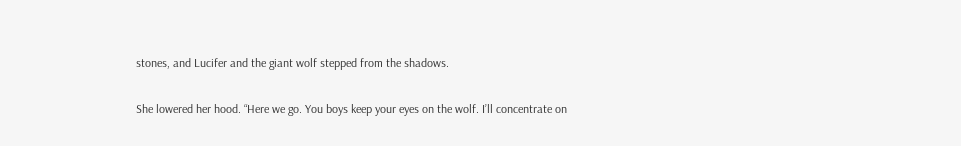stones, and Lucifer and the giant wolf stepped from the shadows.

She lowered her hood. “Here we go. You boys keep your eyes on the wolf. I’ll concentrate on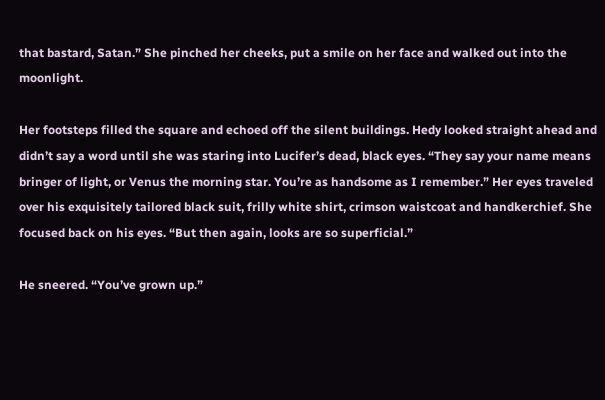that bastard, Satan.” She pinched her cheeks, put a smile on her face and walked out into the moonlight.

Her footsteps filled the square and echoed off the silent buildings. Hedy looked straight ahead and didn’t say a word until she was staring into Lucifer’s dead, black eyes. “They say your name means bringer of light, or Venus the morning star. You’re as handsome as I remember.” Her eyes traveled over his exquisitely tailored black suit, frilly white shirt, crimson waistcoat and handkerchief. She focused back on his eyes. “But then again, looks are so superficial.”

He sneered. “You’ve grown up.”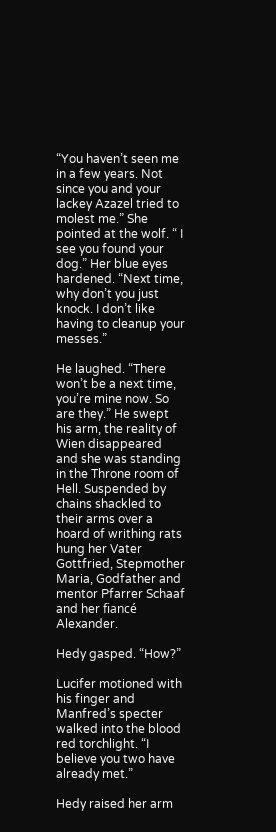“You haven’t seen me in a few years. Not since you and your lackey Azazel tried to molest me.” She pointed at the wolf. “ I see you found your dog.” Her blue eyes hardened. “Next time, why don’t you just knock. I don’t like having to cleanup your messes.”

He laughed. “There won’t be a next time, you’re mine now. So are they.” He swept his arm, the reality of Wien disappeared and she was standing in the Throne room of Hell. Suspended by chains shackled to their arms over a hoard of writhing rats hung her Vater Gottfried, Stepmother Maria, Godfather and mentor Pfarrer Schaaf and her fiancé Alexander.

Hedy gasped. “How?”

Lucifer motioned with his finger and Manfred’s specter walked into the blood red torchlight. “I believe you two have already met.”

Hedy raised her arm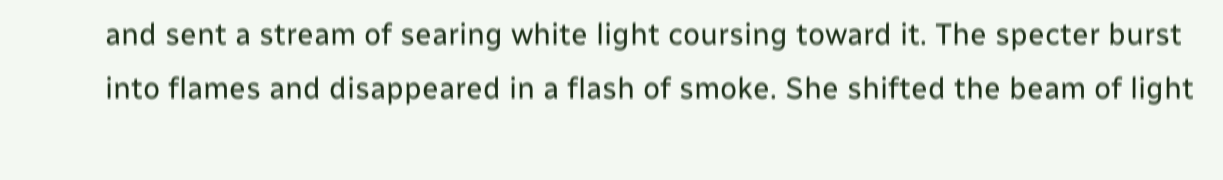and sent a stream of searing white light coursing toward it. The specter burst into flames and disappeared in a flash of smoke. She shifted the beam of light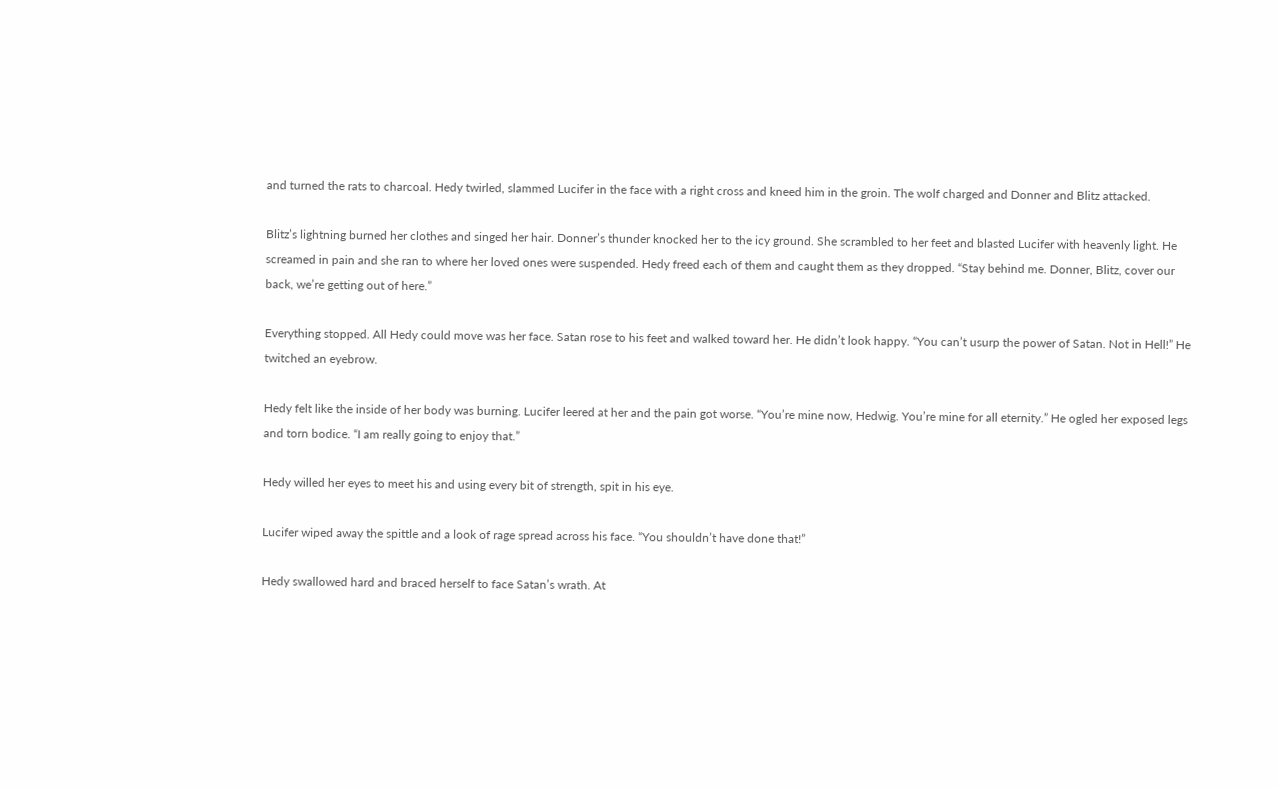and turned the rats to charcoal. Hedy twirled, slammed Lucifer in the face with a right cross and kneed him in the groin. The wolf charged and Donner and Blitz attacked.

Blitz’s lightning burned her clothes and singed her hair. Donner’s thunder knocked her to the icy ground. She scrambled to her feet and blasted Lucifer with heavenly light. He screamed in pain and she ran to where her loved ones were suspended. Hedy freed each of them and caught them as they dropped. “Stay behind me. Donner, Blitz, cover our back, we’re getting out of here.”

Everything stopped. All Hedy could move was her face. Satan rose to his feet and walked toward her. He didn’t look happy. “You can’t usurp the power of Satan. Not in Hell!” He twitched an eyebrow.

Hedy felt like the inside of her body was burning. Lucifer leered at her and the pain got worse. “You’re mine now, Hedwig. You’re mine for all eternity.” He ogled her exposed legs and torn bodice. “I am really going to enjoy that.”

Hedy willed her eyes to meet his and using every bit of strength, spit in his eye.

Lucifer wiped away the spittle and a look of rage spread across his face. “You shouldn’t have done that!”

Hedy swallowed hard and braced herself to face Satan’s wrath. At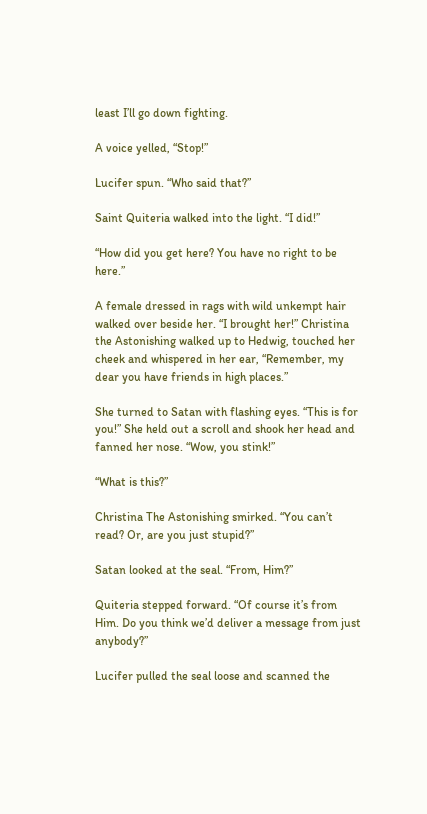least I’ll go down fighting.

A voice yelled, “Stop!”

Lucifer spun. “Who said that?”

Saint Quiteria walked into the light. “I did!”

“How did you get here? You have no right to be here.”

A female dressed in rags with wild unkempt hair walked over beside her. “I brought her!” Christina the Astonishing walked up to Hedwig, touched her cheek and whispered in her ear, “Remember, my dear you have friends in high places.”

She turned to Satan with flashing eyes. “This is for you!” She held out a scroll and shook her head and fanned her nose. “Wow, you stink!”

“What is this?”

Christina The Astonishing smirked. “You can’t read? Or, are you just stupid?”

Satan looked at the seal. “From, Him?”

Quiteria stepped forward. “Of course it’s from Him. Do you think we’d deliver a message from just anybody?”

Lucifer pulled the seal loose and scanned the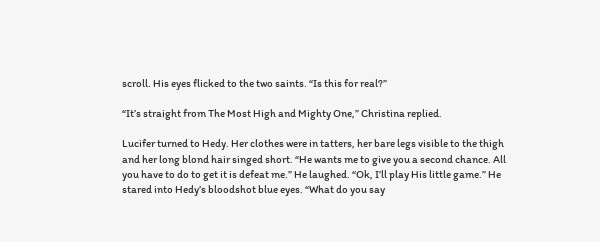scroll. His eyes flicked to the two saints. “Is this for real?”

“It’s straight from The Most High and Mighty One,” Christina replied.

Lucifer turned to Hedy. Her clothes were in tatters, her bare legs visible to the thigh and her long blond hair singed short. “He wants me to give you a second chance. All you have to do to get it is defeat me.” He laughed. “Ok, I’ll play His little game.” He stared into Hedy’s bloodshot blue eyes. “What do you say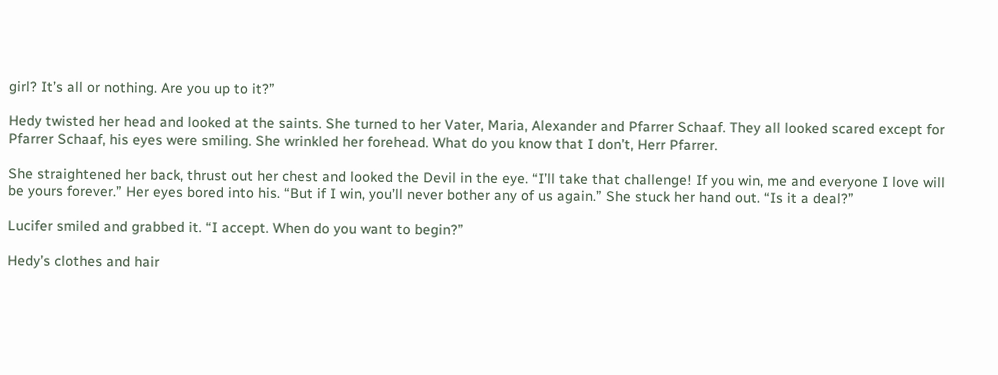girl? It’s all or nothing. Are you up to it?”

Hedy twisted her head and looked at the saints. She turned to her Vater, Maria, Alexander and Pfarrer Schaaf. They all looked scared except for Pfarrer Schaaf, his eyes were smiling. She wrinkled her forehead. What do you know that I don’t, Herr Pfarrer.

She straightened her back, thrust out her chest and looked the Devil in the eye. “I’ll take that challenge! If you win, me and everyone I love will be yours forever.” Her eyes bored into his. “But if I win, you’ll never bother any of us again.” She stuck her hand out. “Is it a deal?”

Lucifer smiled and grabbed it. “I accept. When do you want to begin?”

Hedy’s clothes and hair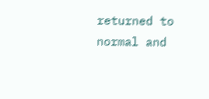returned to normal and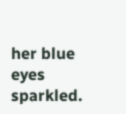her blue eyes sparkled.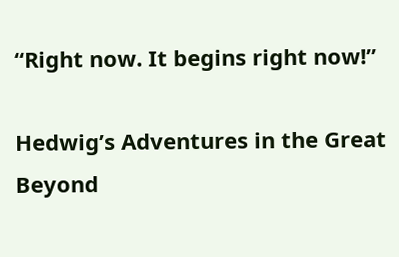“Right now. It begins right now!”

Hedwig’s Adventures in the Great Beyond